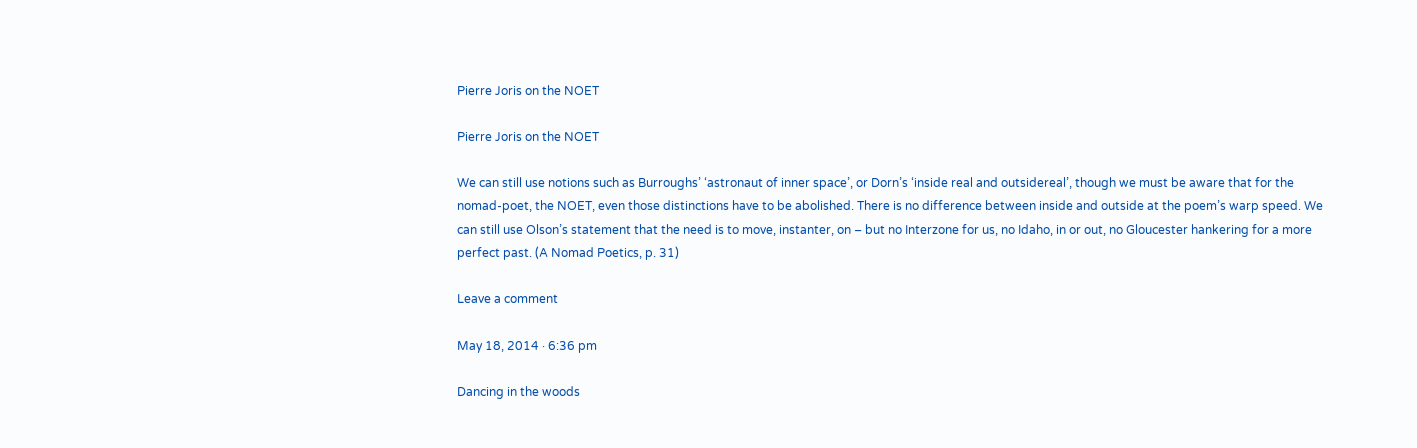Pierre Joris on the NOET

Pierre Joris on the NOET

We can still use notions such as Burroughs’ ‘astronaut of inner space’, or Dorn’s ‘inside real and outsidereal’, though we must be aware that for the nomad-poet, the NOET, even those distinctions have to be abolished. There is no difference between inside and outside at the poem’s warp speed. We can still use Olson’s statement that the need is to move, instanter, on – but no Interzone for us, no Idaho, in or out, no Gloucester hankering for a more perfect past. (A Nomad Poetics, p. 31)

Leave a comment

May 18, 2014 · 6:36 pm

Dancing in the woods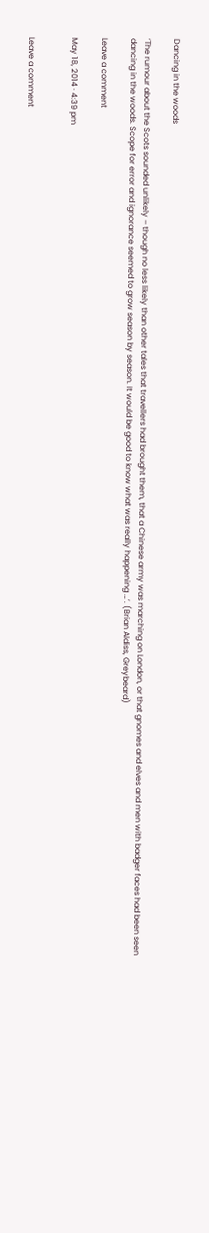Dancing in the woods

‘The rumour about the Scots sounded unlikely – though no less likely than other tales that travellers had brought them, that a Chinese army was marching on London, or that gnomes and elves and men with badger faces had been seen dancing in the woods. Scope for error and ignorance seemed to grow season by season. It would be good to know what was really happening …’. (Brian Aldiss, Greybeard)

Leave a comment

May 18, 2014 · 4:39 pm


Leave a comment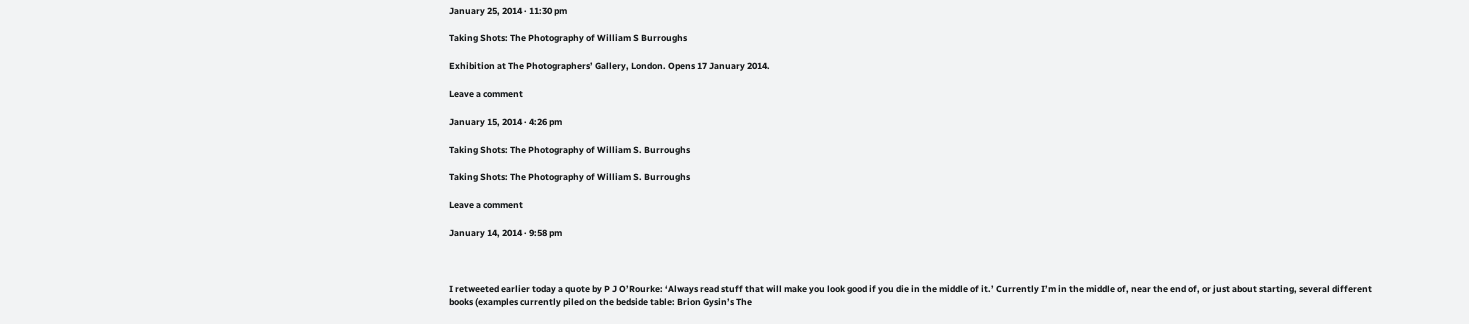January 25, 2014 · 11:30 pm

Taking Shots: The Photography of William S Burroughs

Exhibition at The Photographers’ Gallery, London. Opens 17 January 2014.

Leave a comment

January 15, 2014 · 4:26 pm

Taking Shots: The Photography of William S. Burroughs

Taking Shots: The Photography of William S. Burroughs

Leave a comment

January 14, 2014 · 9:58 pm



I retweeted earlier today a quote by P J O’Rourke: ‘Always read stuff that will make you look good if you die in the middle of it.’ Currently I’m in the middle of, near the end of, or just about starting, several different books (examples currently piled on the bedside table: Brion Gysin’s The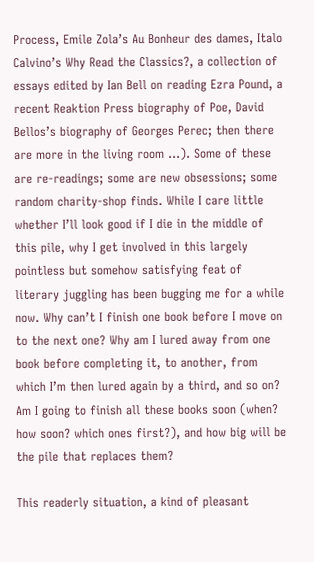Process, Emile Zola’s Au Bonheur des dames, Italo Calvino’s Why Read the Classics?, a collection of essays edited by Ian Bell on reading Ezra Pound, a recent Reaktion Press biography of Poe, David Bellos’s biography of Georges Perec; then there are more in the living room …). Some of these are re-readings; some are new obsessions; some random charity-shop finds. While I care little whether I’ll look good if I die in the middle of this pile, why I get involved in this largely pointless but somehow satisfying feat of literary juggling has been bugging me for a while now. Why can’t I finish one book before I move on to the next one? Why am I lured away from one book before completing it, to another, from which I’m then lured again by a third, and so on? Am I going to finish all these books soon (when? how soon? which ones first?), and how big will be the pile that replaces them?

This readerly situation, a kind of pleasant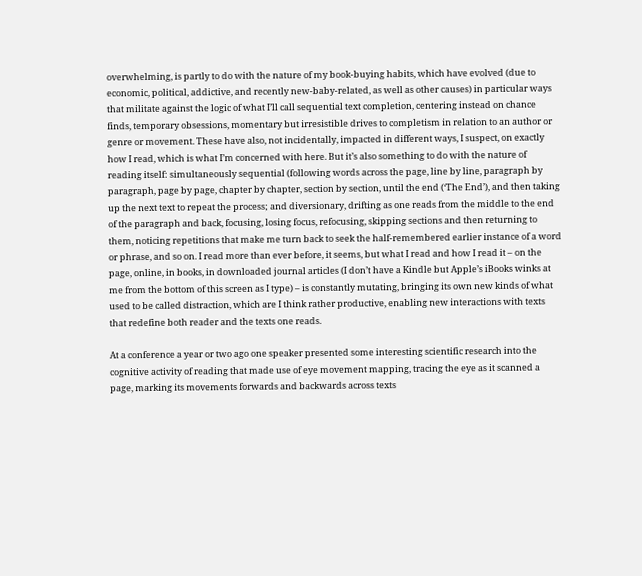overwhelming, is partly to do with the nature of my book-buying habits, which have evolved (due to economic, political, addictive, and recently new-baby-related, as well as other causes) in particular ways that militate against the logic of what I’ll call sequential text completion, centering instead on chance finds, temporary obsessions, momentary but irresistible drives to completism in relation to an author or genre or movement. These have also, not incidentally, impacted in different ways, I suspect, on exactly how I read, which is what I’m concerned with here. But it’s also something to do with the nature of reading itself: simultaneously sequential (following words across the page, line by line, paragraph by paragraph, page by page, chapter by chapter, section by section, until the end (‘The End’), and then taking up the next text to repeat the process; and diversionary, drifting as one reads from the middle to the end of the paragraph and back, focusing, losing focus, refocusing, skipping sections and then returning to them, noticing repetitions that make me turn back to seek the half-remembered earlier instance of a word or phrase, and so on. I read more than ever before, it seems, but what I read and how I read it – on the page, online, in books, in downloaded journal articles (I don’t have a Kindle but Apple’s iBooks winks at me from the bottom of this screen as I type) – is constantly mutating, bringing its own new kinds of what used to be called distraction, which are I think rather productive, enabling new interactions with texts that redefine both reader and the texts one reads.

At a conference a year or two ago one speaker presented some interesting scientific research into the cognitive activity of reading that made use of eye movement mapping, tracing the eye as it scanned a page, marking its movements forwards and backwards across texts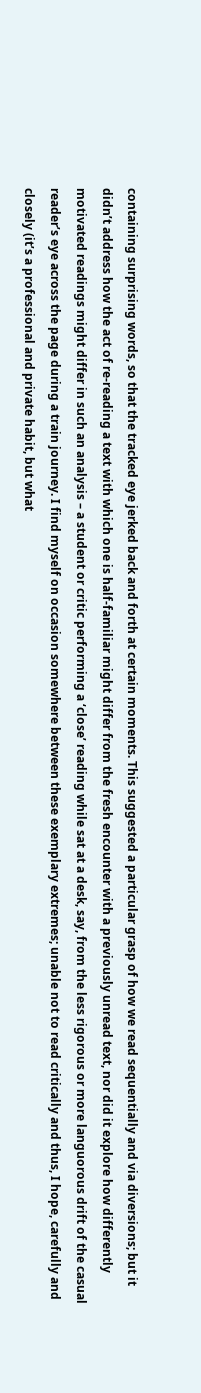containing surprising words, so that the tracked eye jerked back and forth at certain moments. This suggested a particular grasp of how we read sequentially and via diversions; but it didn’t address how the act of re-reading a text with which one is half-familiar might differ from the fresh encounter with a previously unread text, nor did it explore how differently motivated readings might differ in such an analysis – a student or critic performing a ‘close’ reading while sat at a desk, say, from the less rigorous or more languorous drift of the casual reader’s eye across the page during a train journey. I find myself on occasion somewhere between these exemplary extremes; unable not to read critically and thus, I hope, carefully and closely (it’s a professional and private habit, but what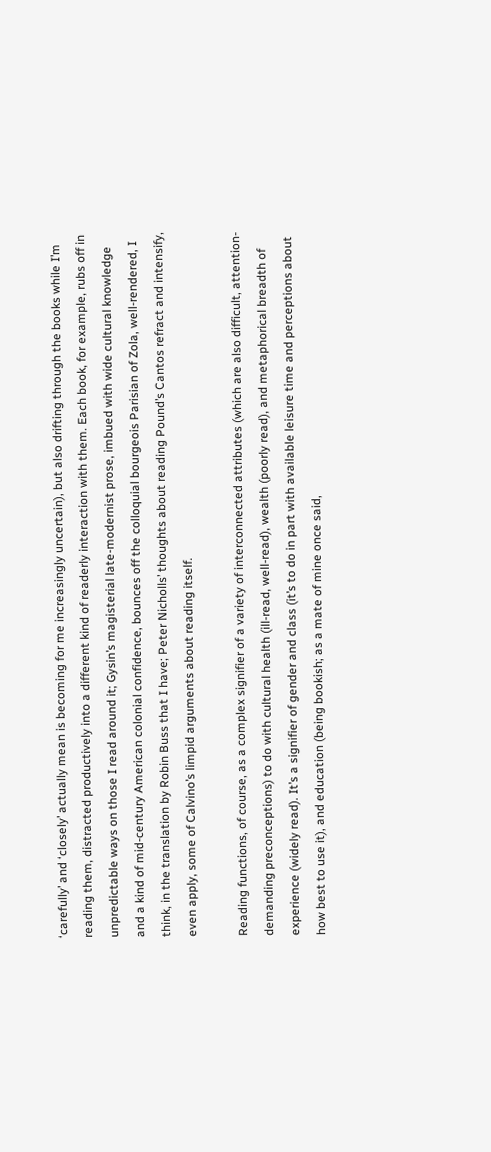‘carefully’ and ‘closely’ actually mean is becoming for me increasingly uncertain), but also drifting through the books while I’m reading them, distracted productively into a different kind of readerly interaction with them. Each book, for example, rubs off in unpredictable ways on those I read around it; Gysin’s magisterial late-modernist prose, imbued with wide cultural knowledge and a kind of mid-century American colonial confidence, bounces off the colloquial bourgeois Parisian of Zola, well-rendered, I think, in the translation by Robin Buss that I have; Peter Nicholls’ thoughts about reading Pound’s Cantos refract and intensify, even apply, some of Calvino’s limpid arguments about reading itself.

Reading functions, of course, as a complex signifier of a variety of interconnected attributes (which are also difficult, attention-demanding preconceptions) to do with cultural health (ill-read, well-read), wealth (poorly read), and metaphorical breadth of experience (widely read). It’s a signifier of gender and class (it’s to do in part with available leisure time and perceptions about how best to use it), and education (being bookish; as a mate of mine once said,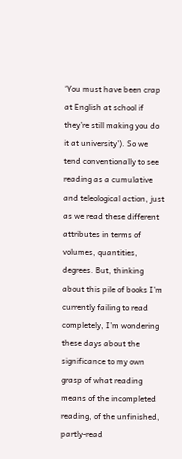‘You must have been crap at English at school if they’re still making you do it at university’). So we tend conventionally to see reading as a cumulative and teleological action, just as we read these different attributes in terms of volumes, quantities, degrees. But, thinking about this pile of books I’m currently failing to read completely, I’m wondering these days about the significance to my own grasp of what reading means of the incompleted reading, of the unfinished, partly-read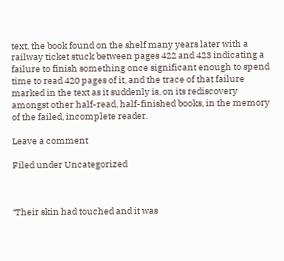text, the book found on the shelf many years later with a railway ticket stuck between pages 422 and 423 indicating a failure to finish something once significant enough to spend time to read 420 pages of it, and the trace of that failure marked in the text as it suddenly is, on its rediscovery amongst other half-read, half-finished books, in the memory of the failed, incomplete reader.

Leave a comment

Filed under Uncategorized



‘Their skin had touched and it was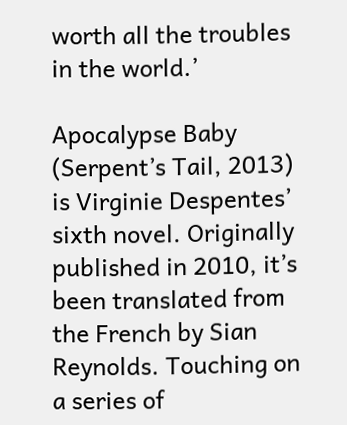worth all the troubles in the world.’

Apocalypse Baby (Serpent’s Tail, 2013) is Virginie Despentes’ sixth novel. Originally published in 2010, it’s been translated from the French by Sian Reynolds. Touching on a series of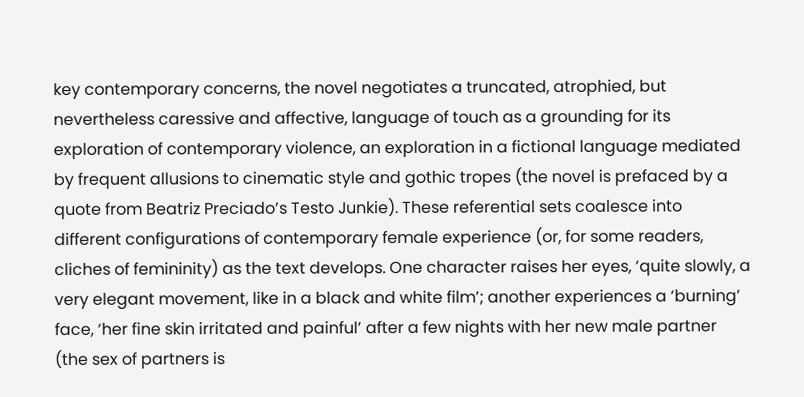key contemporary concerns, the novel negotiates a truncated, atrophied, but nevertheless caressive and affective, language of touch as a grounding for its exploration of contemporary violence, an exploration in a fictional language mediated by frequent allusions to cinematic style and gothic tropes (the novel is prefaced by a quote from Beatriz Preciado’s Testo Junkie). These referential sets coalesce into different configurations of contemporary female experience (or, for some readers, cliches of femininity) as the text develops. One character raises her eyes, ‘quite slowly, a very elegant movement, like in a black and white film’; another experiences a ‘burning’ face, ‘her fine skin irritated and painful’ after a few nights with her new male partner (the sex of partners is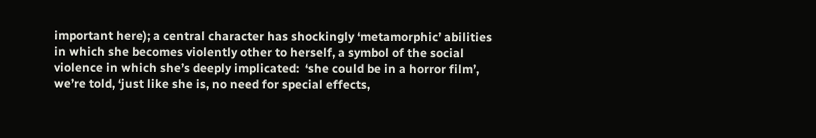important here); a central character has shockingly ‘metamorphic’ abilities in which she becomes violently other to herself, a symbol of the social violence in which she’s deeply implicated:  ‘she could be in a horror film’, we’re told, ‘just like she is, no need for special effects,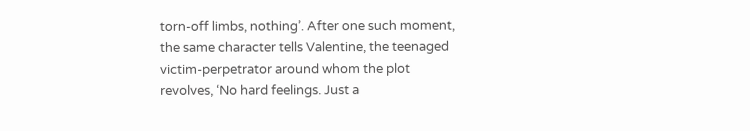torn-off limbs, nothing’. After one such moment, the same character tells Valentine, the teenaged victim-perpetrator around whom the plot revolves, ‘No hard feelings. Just a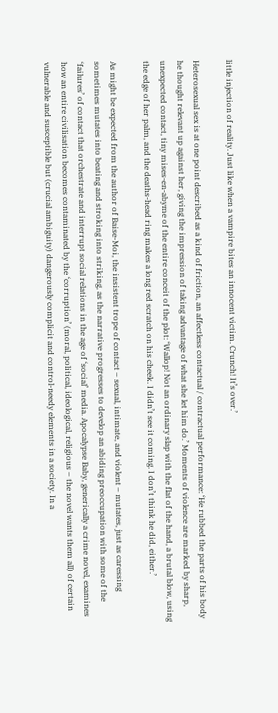little injection of reality. Just like when a vampire bites an innocent victim. Crunch! It’s over.’

Heterosexual sex is at one point described as a kind of friction, an affectless contactual / contractual performance: ‘He rubbed the parts of his body he thought relevant up against her, giving the impression of taking advantage of what she let him do.’ Moments of violence are marked by sharp, unexpected contact, tiny mises-en-abyme of the entire conceit of the plot: ‘Wallop! Not an ordinary slap with the flat of the hand, a brutal blow, using the edge of her palm, and the deaths-head ring makes a long red scratch on his cheek. I didn’t see it coming. I don’t think he did, either.’

As might be expected from the author of Baise-Moi, the insistent trope of contact – sexual, intimate, and violent – mutates, just as caressing sometimes mutates into beating and stroking into striking, as the narrative progresses to develop an abiding preoccupation with some of the ‘failures’ of contact that orchestrate and interrupt social relations in the age of ‘social’ media. Apocalypse Baby, generically a crime novel, examines how an entire civilisation becomes contaminated by the ‘corruption’ (moral, political, ideological, religious – the novel wants them all) of certain vulnerable and susceptible but (crucial ambiguity) dangerously complicit and control-needy elements in a society. In a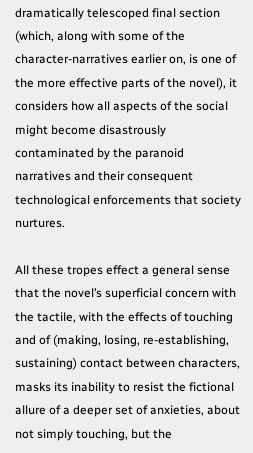dramatically telescoped final section (which, along with some of the character-narratives earlier on, is one of the more effective parts of the novel), it considers how all aspects of the social might become disastrously contaminated by the paranoid narratives and their consequent technological enforcements that society nurtures.

All these tropes effect a general sense that the novel’s superficial concern with the tactile, with the effects of touching and of (making, losing, re-establishing, sustaining) contact between characters, masks its inability to resist the fictional allure of a deeper set of anxieties, about not simply touching, but the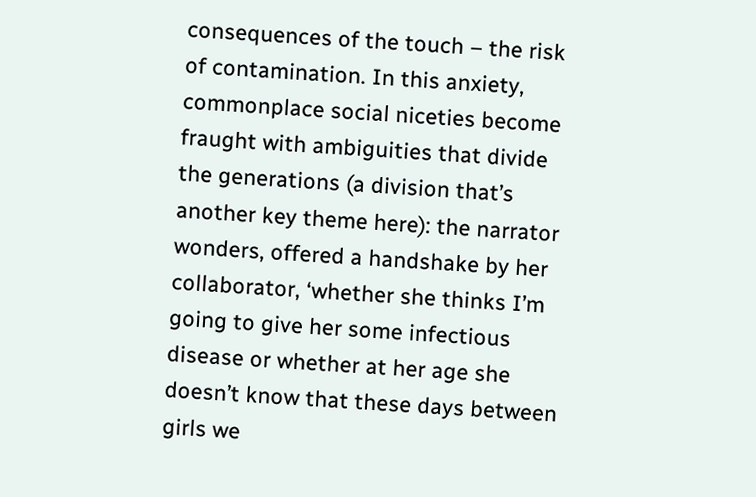consequences of the touch – the risk of contamination. In this anxiety, commonplace social niceties become fraught with ambiguities that divide the generations (a division that’s another key theme here): the narrator wonders, offered a handshake by her collaborator, ‘whether she thinks I’m going to give her some infectious disease or whether at her age she doesn’t know that these days between girls we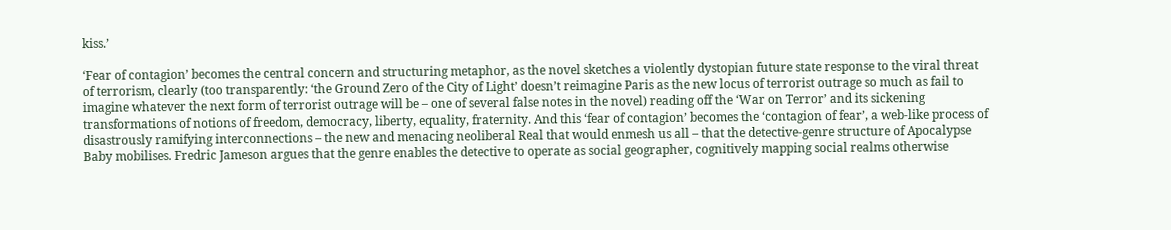kiss.’

‘Fear of contagion’ becomes the central concern and structuring metaphor, as the novel sketches a violently dystopian future state response to the viral threat of terrorism, clearly (too transparently: ‘the Ground Zero of the City of Light’ doesn’t reimagine Paris as the new locus of terrorist outrage so much as fail to imagine whatever the next form of terrorist outrage will be – one of several false notes in the novel) reading off the ‘War on Terror’ and its sickening transformations of notions of freedom, democracy, liberty, equality, fraternity. And this ‘fear of contagion’ becomes the ‘contagion of fear’, a web-like process of disastrously ramifying interconnections – the new and menacing neoliberal Real that would enmesh us all – that the detective-genre structure of Apocalypse Baby mobilises. Fredric Jameson argues that the genre enables the detective to operate as social geographer, cognitively mapping social realms otherwise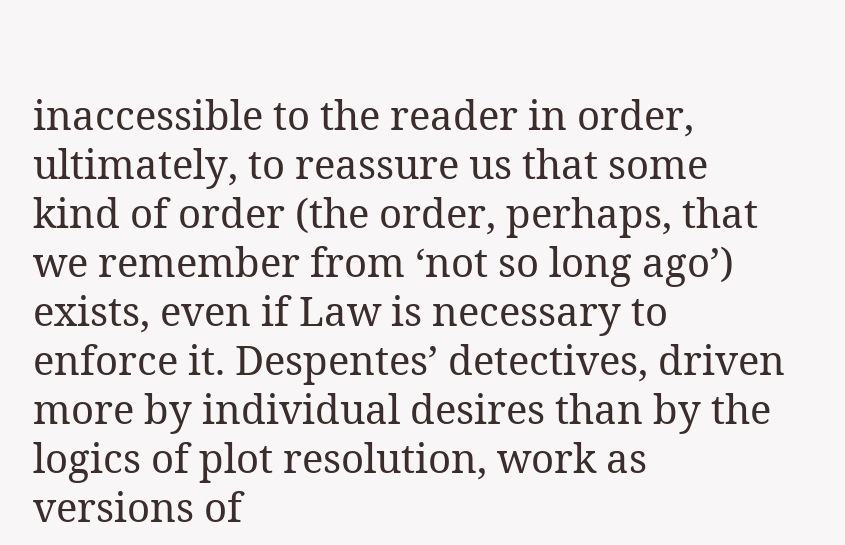inaccessible to the reader in order, ultimately, to reassure us that some kind of order (the order, perhaps, that we remember from ‘not so long ago’) exists, even if Law is necessary to enforce it. Despentes’ detectives, driven more by individual desires than by the logics of plot resolution, work as versions of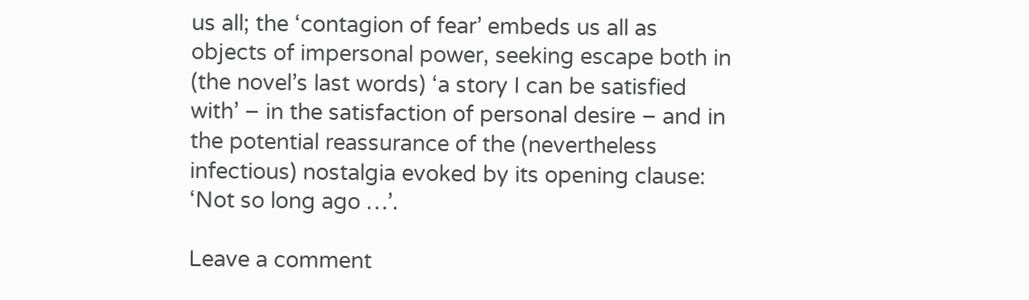us all; the ‘contagion of fear’ embeds us all as objects of impersonal power, seeking escape both in (the novel’s last words) ‘a story I can be satisfied with’ – in the satisfaction of personal desire – and in the potential reassurance of the (nevertheless infectious) nostalgia evoked by its opening clause: ‘Not so long ago …’.

Leave a comment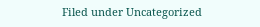Filed under Uncategorized